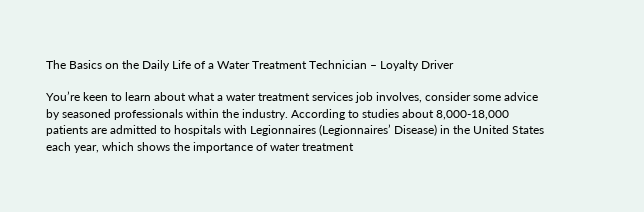The Basics on the Daily Life of a Water Treatment Technician – Loyalty Driver

You’re keen to learn about what a water treatment services job involves, consider some advice by seasoned professionals within the industry. According to studies about 8,000-18,000 patients are admitted to hospitals with Legionnaires (Legionnaires’ Disease) in the United States each year, which shows the importance of water treatment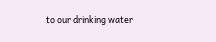to our drinking water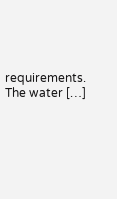requirements. The water […]